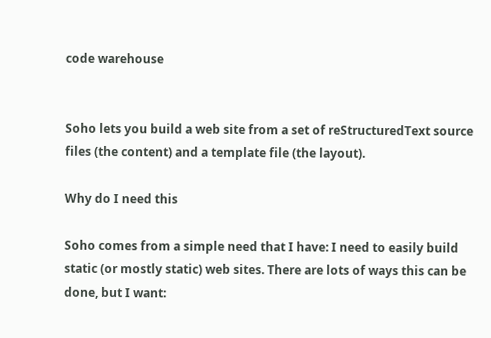code warehouse


Soho lets you build a web site from a set of reStructuredText source files (the content) and a template file (the layout).

Why do I need this

Soho comes from a simple need that I have: I need to easily build static (or mostly static) web sites. There are lots of ways this can be done, but I want: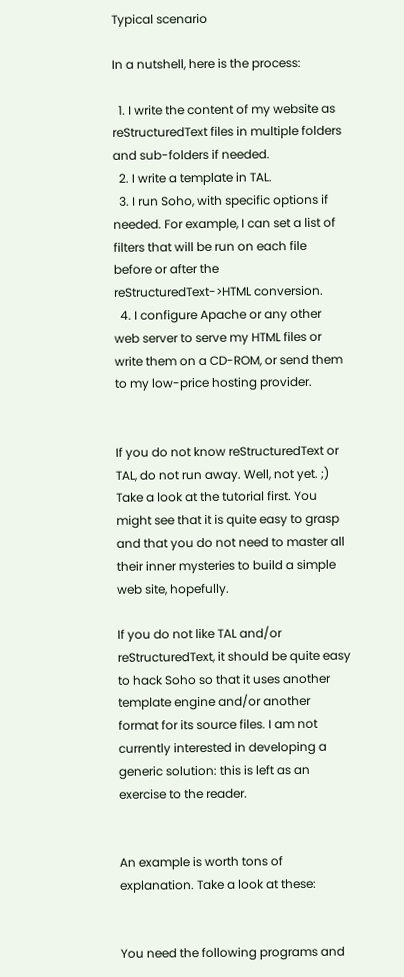Typical scenario

In a nutshell, here is the process:

  1. I write the content of my website as reStructuredText files in multiple folders and sub-folders if needed.
  2. I write a template in TAL.
  3. I run Soho, with specific options if needed. For example, I can set a list of filters that will be run on each file before or after the reStructuredText->HTML conversion.
  4. I configure Apache or any other web server to serve my HTML files or write them on a CD-ROM, or send them to my low-price hosting provider.


If you do not know reStructuredText or TAL, do not run away. Well, not yet. ;) Take a look at the tutorial first. You might see that it is quite easy to grasp and that you do not need to master all their inner mysteries to build a simple web site, hopefully.

If you do not like TAL and/or reStructuredText, it should be quite easy to hack Soho so that it uses another template engine and/or another format for its source files. I am not currently interested in developing a generic solution: this is left as an exercise to the reader.


An example is worth tons of explanation. Take a look at these:


You need the following programs and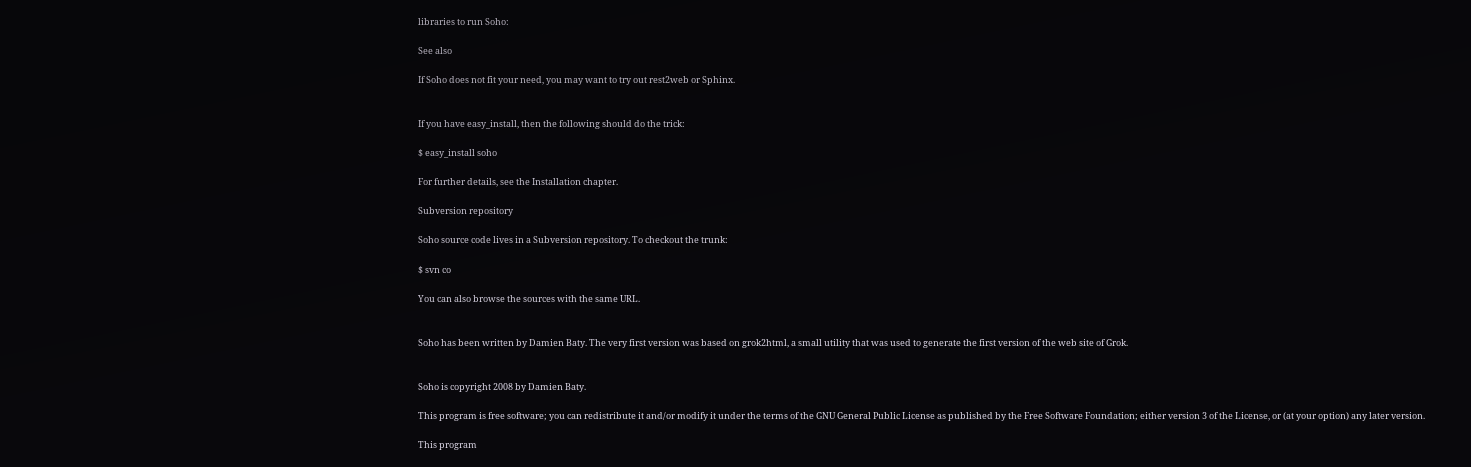libraries to run Soho:

See also

If Soho does not fit your need, you may want to try out rest2web or Sphinx.


If you have easy_install, then the following should do the trick:

$ easy_install soho

For further details, see the Installation chapter.

Subversion repository

Soho source code lives in a Subversion repository. To checkout the trunk:

$ svn co

You can also browse the sources with the same URL.


Soho has been written by Damien Baty. The very first version was based on grok2html, a small utility that was used to generate the first version of the web site of Grok.


Soho is copyright 2008 by Damien Baty.

This program is free software; you can redistribute it and/or modify it under the terms of the GNU General Public License as published by the Free Software Foundation; either version 3 of the License, or (at your option) any later version.

This program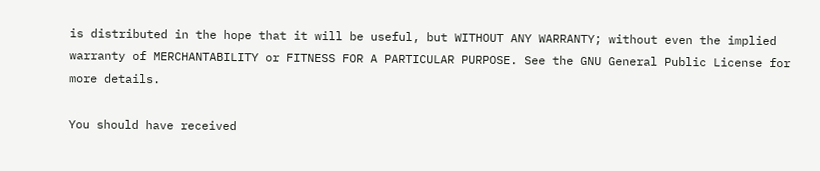is distributed in the hope that it will be useful, but WITHOUT ANY WARRANTY; without even the implied warranty of MERCHANTABILITY or FITNESS FOR A PARTICULAR PURPOSE. See the GNU General Public License for more details.

You should have received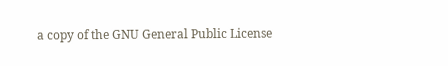a copy of the GNU General Public License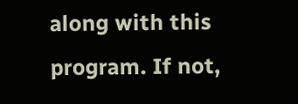along with this program. If not,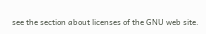see the section about licenses of the GNU web site.